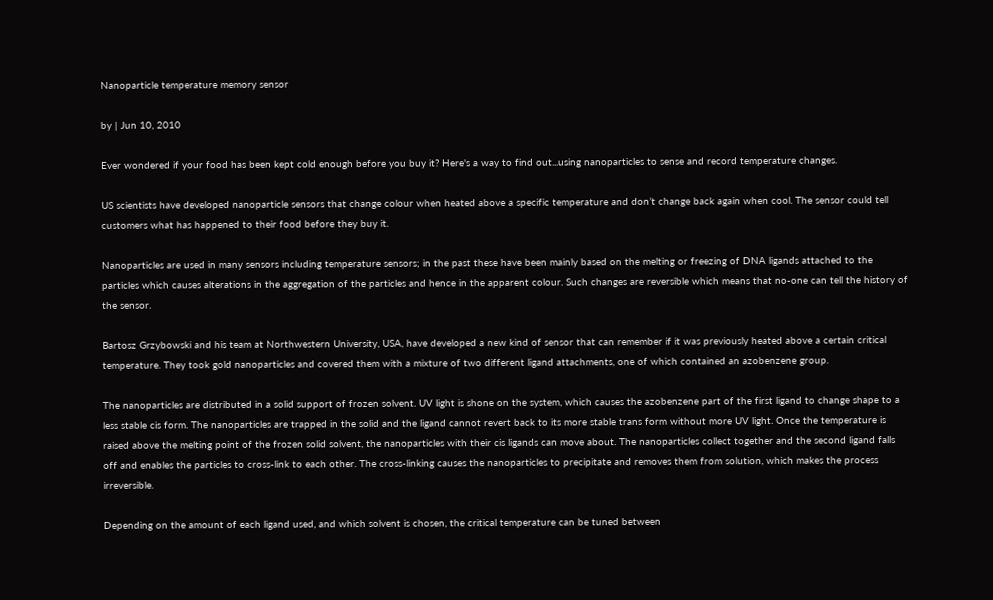Nanoparticle temperature memory sensor

by | Jun 10, 2010

Ever wondered if your food has been kept cold enough before you buy it? Here's a way to find out...using nanoparticles to sense and record temperature changes.

US scientists have developed nanoparticle sensors that change colour when heated above a specific temperature and don’t change back again when cool. The sensor could tell customers what has happened to their food before they buy it.

Nanoparticles are used in many sensors including temperature sensors; in the past these have been mainly based on the melting or freezing of DNA ligands attached to the particles which causes alterations in the aggregation of the particles and hence in the apparent colour. Such changes are reversible which means that no-one can tell the history of the sensor.

Bartosz Grzybowski and his team at Northwestern University, USA, have developed a new kind of sensor that can remember if it was previously heated above a certain critical temperature. They took gold nanoparticles and covered them with a mixture of two different ligand attachments, one of which contained an azobenzene group.

The nanoparticles are distributed in a solid support of frozen solvent. UV light is shone on the system, which causes the azobenzene part of the first ligand to change shape to a less stable cis form. The nanoparticles are trapped in the solid and the ligand cannot revert back to its more stable trans form without more UV light. Once the temperature is raised above the melting point of the frozen solid solvent, the nanoparticles with their cis ligands can move about. The nanoparticles collect together and the second ligand falls off and enables the particles to cross-link to each other. The cross-linking causes the nanoparticles to precipitate and removes them from solution, which makes the process irreversible.

Depending on the amount of each ligand used, and which solvent is chosen, the critical temperature can be tuned between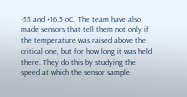-55 and +16.5 oC. The team have also made sensors that tell them not only if the temperature was raised above the critical one, but for how long it was held there. They do this by studying the speed at which the sensor sample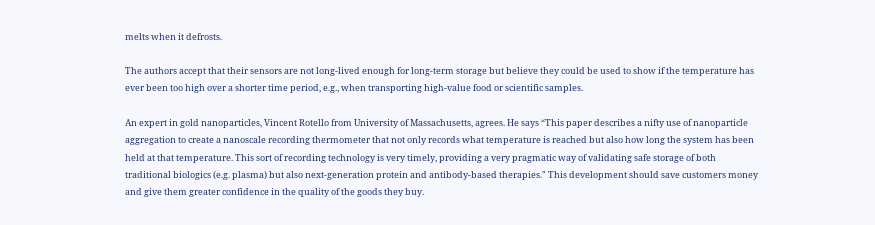melts when it defrosts.

The authors accept that their sensors are not long-lived enough for long-term storage but believe they could be used to show if the temperature has ever been too high over a shorter time period, e.g., when transporting high-value food or scientific samples.

An expert in gold nanoparticles, Vincent Rotello from University of Massachusetts, agrees. He says “This paper describes a nifty use of nanoparticle aggregation to create a nanoscale recording thermometer that not only records what temperature is reached but also how long the system has been held at that temperature. This sort of recording technology is very timely, providing a very pragmatic way of validating safe storage of both traditional biologics (e.g. plasma) but also next-generation protein and antibody-based therapies." This development should save customers money and give them greater confidence in the quality of the goods they buy.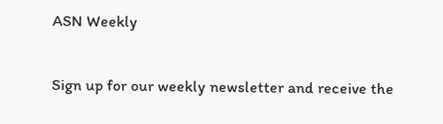ASN Weekly

Sign up for our weekly newsletter and receive the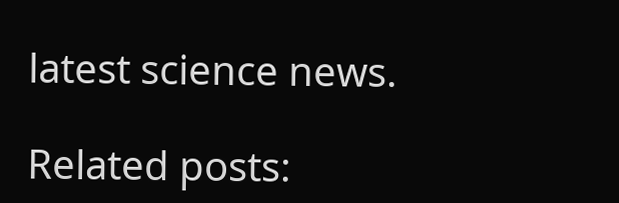latest science news.

Related posts: